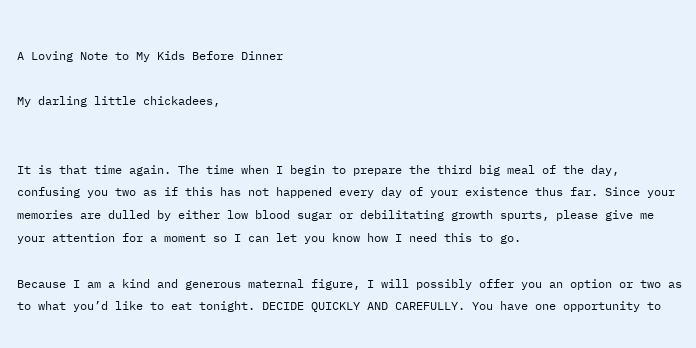A Loving Note to My Kids Before Dinner

My darling little chickadees,


It is that time again. The time when I begin to prepare the third big meal of the day, confusing you two as if this has not happened every day of your existence thus far. Since your memories are dulled by either low blood sugar or debilitating growth spurts, please give me your attention for a moment so I can let you know how I need this to go.

Because I am a kind and generous maternal figure, I will possibly offer you an option or two as to what you’d like to eat tonight. DECIDE QUICKLY AND CAREFULLY. You have one opportunity to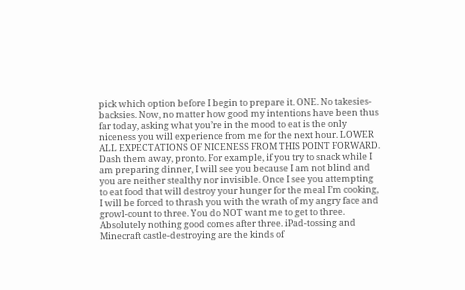pick which option before I begin to prepare it. ONE. No takesies-backsies. Now, no matter how good my intentions have been thus far today, asking what you’re in the mood to eat is the only niceness you will experience from me for the next hour. LOWER ALL EXPECTATIONS OF NICENESS FROM THIS POINT FORWARD. Dash them away, pronto. For example, if you try to snack while I am preparing dinner, I will see you because I am not blind and you are neither stealthy nor invisible. Once I see you attempting to eat food that will destroy your hunger for the meal I’m cooking, I will be forced to thrash you with the wrath of my angry face and growl-count to three. You do NOT want me to get to three. Absolutely nothing good comes after three. iPad-tossing and Minecraft castle-destroying are the kinds of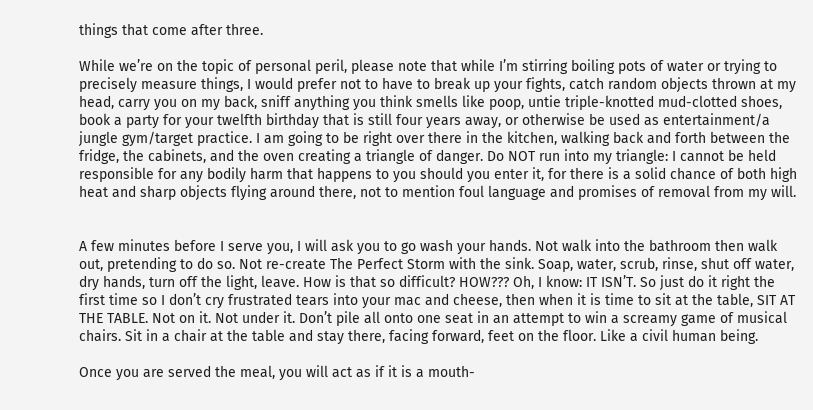things that come after three.

While we’re on the topic of personal peril, please note that while I’m stirring boiling pots of water or trying to precisely measure things, I would prefer not to have to break up your fights, catch random objects thrown at my head, carry you on my back, sniff anything you think smells like poop, untie triple-knotted mud-clotted shoes, book a party for your twelfth birthday that is still four years away, or otherwise be used as entertainment/a jungle gym/target practice. I am going to be right over there in the kitchen, walking back and forth between the fridge, the cabinets, and the oven creating a triangle of danger. Do NOT run into my triangle: I cannot be held responsible for any bodily harm that happens to you should you enter it, for there is a solid chance of both high heat and sharp objects flying around there, not to mention foul language and promises of removal from my will.


A few minutes before I serve you, I will ask you to go wash your hands. Not walk into the bathroom then walk out, pretending to do so. Not re-create The Perfect Storm with the sink. Soap, water, scrub, rinse, shut off water, dry hands, turn off the light, leave. How is that so difficult? HOW??? Oh, I know: IT ISN’T. So just do it right the first time so I don’t cry frustrated tears into your mac and cheese, then when it is time to sit at the table, SIT AT THE TABLE. Not on it. Not under it. Don’t pile all onto one seat in an attempt to win a screamy game of musical chairs. Sit in a chair at the table and stay there, facing forward, feet on the floor. Like a civil human being.

Once you are served the meal, you will act as if it is a mouth-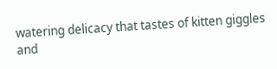watering delicacy that tastes of kitten giggles and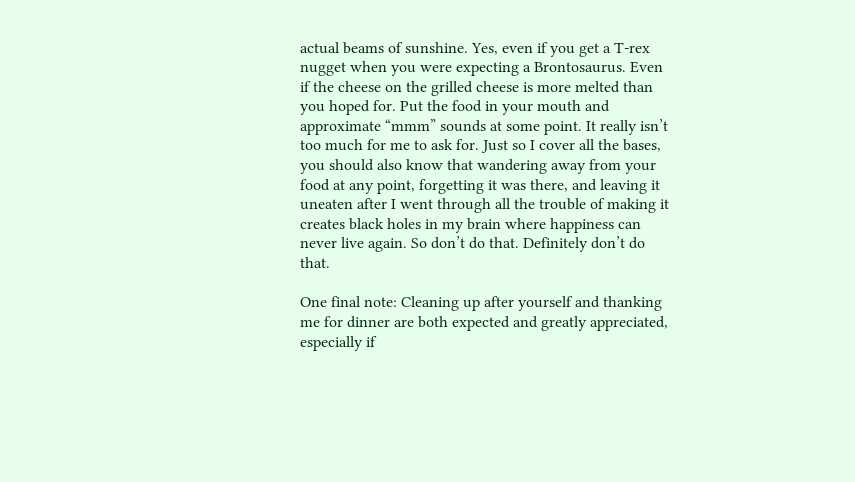actual beams of sunshine. Yes, even if you get a T-rex nugget when you were expecting a Brontosaurus. Even if the cheese on the grilled cheese is more melted than you hoped for. Put the food in your mouth and approximate “mmm” sounds at some point. It really isn’t too much for me to ask for. Just so I cover all the bases, you should also know that wandering away from your food at any point, forgetting it was there, and leaving it uneaten after I went through all the trouble of making it creates black holes in my brain where happiness can never live again. So don’t do that. Definitely don’t do that.

One final note: Cleaning up after yourself and thanking me for dinner are both expected and greatly appreciated, especially if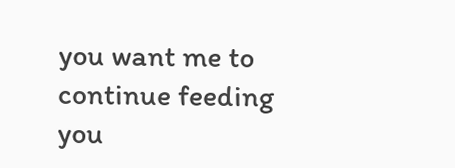you want me to continue feeding you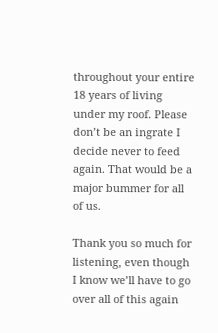throughout your entire 18 years of living under my roof. Please don’t be an ingrate I decide never to feed again. That would be a major bummer for all of us.

Thank you so much for listening, even though I know we’ll have to go over all of this again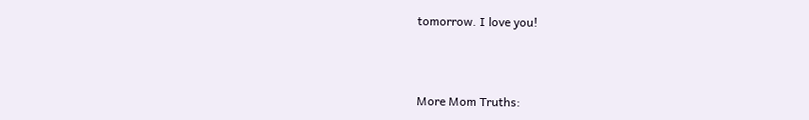tomorrow. I love you!



More Mom Truths: